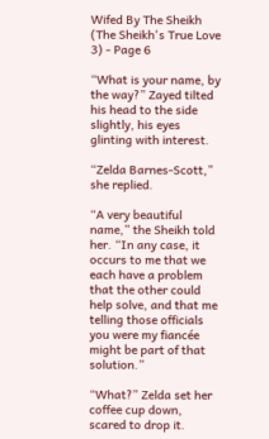Wifed By The Sheikh (The Sheikh's True Love 3) - Page 6

“What is your name, by the way?” Zayed tilted his head to the side slightly, his eyes glinting with interest.

“Zelda Barnes-Scott,” she replied.

“A very beautiful name,” the Sheikh told her. “In any case, it occurs to me that we each have a problem that the other could help solve, and that me telling those officials you were my fiancée might be part of that solution.”

“What?” Zelda set her coffee cup down, scared to drop it.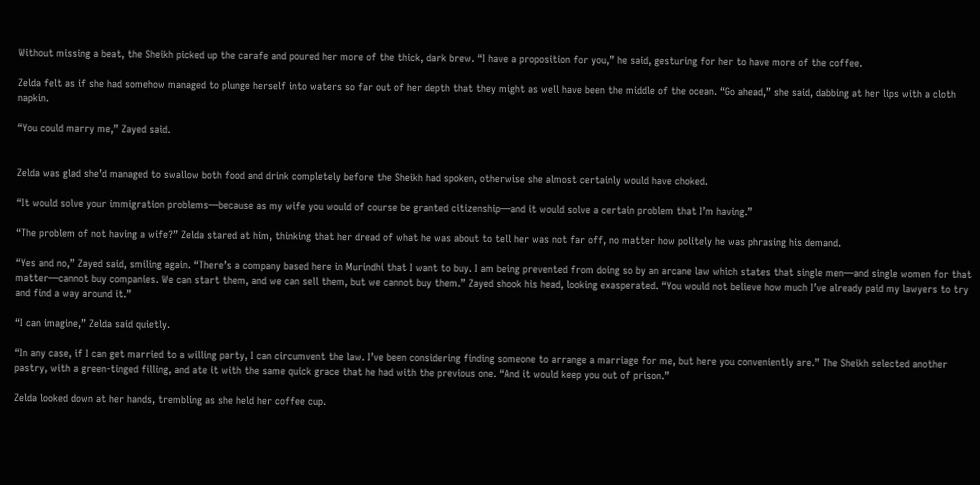Without missing a beat, the Sheikh picked up the carafe and poured her more of the thick, dark brew. “I have a proposition for you,” he said, gesturing for her to have more of the coffee.

Zelda felt as if she had somehow managed to plunge herself into waters so far out of her depth that they might as well have been the middle of the ocean. “Go ahead,” she said, dabbing at her lips with a cloth napkin.

“You could marry me,” Zayed said.


Zelda was glad she’d managed to swallow both food and drink completely before the Sheikh had spoken, otherwise she almost certainly would have choked.

“It would solve your immigration problems—because as my wife you would of course be granted citizenship—and it would solve a certain problem that I’m having.”

“The problem of not having a wife?” Zelda stared at him, thinking that her dread of what he was about to tell her was not far off, no matter how politely he was phrasing his demand.

“Yes and no,” Zayed said, smiling again. “There’s a company based here in Murindhi that I want to buy. I am being prevented from doing so by an arcane law which states that single men—and single women for that matter—cannot buy companies. We can start them, and we can sell them, but we cannot buy them.” Zayed shook his head, looking exasperated. “You would not believe how much I’ve already paid my lawyers to try and find a way around it.”

“I can imagine,” Zelda said quietly.

“In any case, if I can get married to a willing party, I can circumvent the law. I’ve been considering finding someone to arrange a marriage for me, but here you conveniently are.” The Sheikh selected another pastry, with a green-tinged filling, and ate it with the same quick grace that he had with the previous one. “And it would keep you out of prison.”

Zelda looked down at her hands, trembling as she held her coffee cup.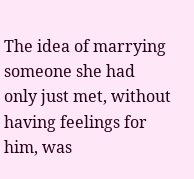The idea of marrying someone she had only just met, without having feelings for him, was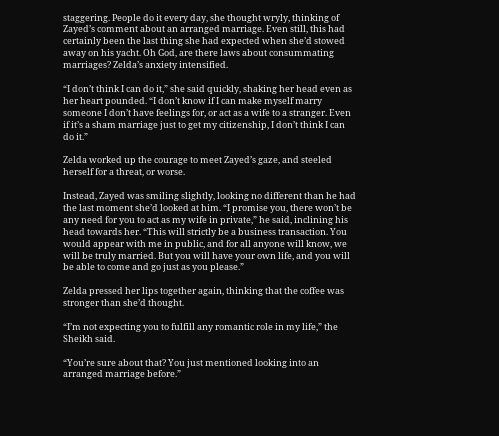staggering. People do it every day, she thought wryly, thinking of Zayed’s comment about an arranged marriage. Even still, this had certainly been the last thing she had expected when she’d stowed away on his yacht. Oh God, are there laws about consummating marriages? Zelda’s anxiety intensified.

“I don’t think I can do it,” she said quickly, shaking her head even as her heart pounded. “I don’t know if I can make myself marry someone I don’t have feelings for, or act as a wife to a stranger. Even if it’s a sham marriage just to get my citizenship, I don’t think I can do it.”

Zelda worked up the courage to meet Zayed’s gaze, and steeled herself for a threat, or worse.

Instead, Zayed was smiling slightly, looking no different than he had the last moment she’d looked at him. “I promise you, there won’t be any need for you to act as my wife in private,” he said, inclining his head towards her. “This will strictly be a business transaction. You would appear with me in public, and for all anyone will know, we will be truly married. But you will have your own life, and you will be able to come and go just as you please.”

Zelda pressed her lips together again, thinking that the coffee was stronger than she’d thought.

“I’m not expecting you to fulfill any romantic role in my life,” the Sheikh said.

“You’re sure about that? You just mentioned looking into an arranged marriage before.”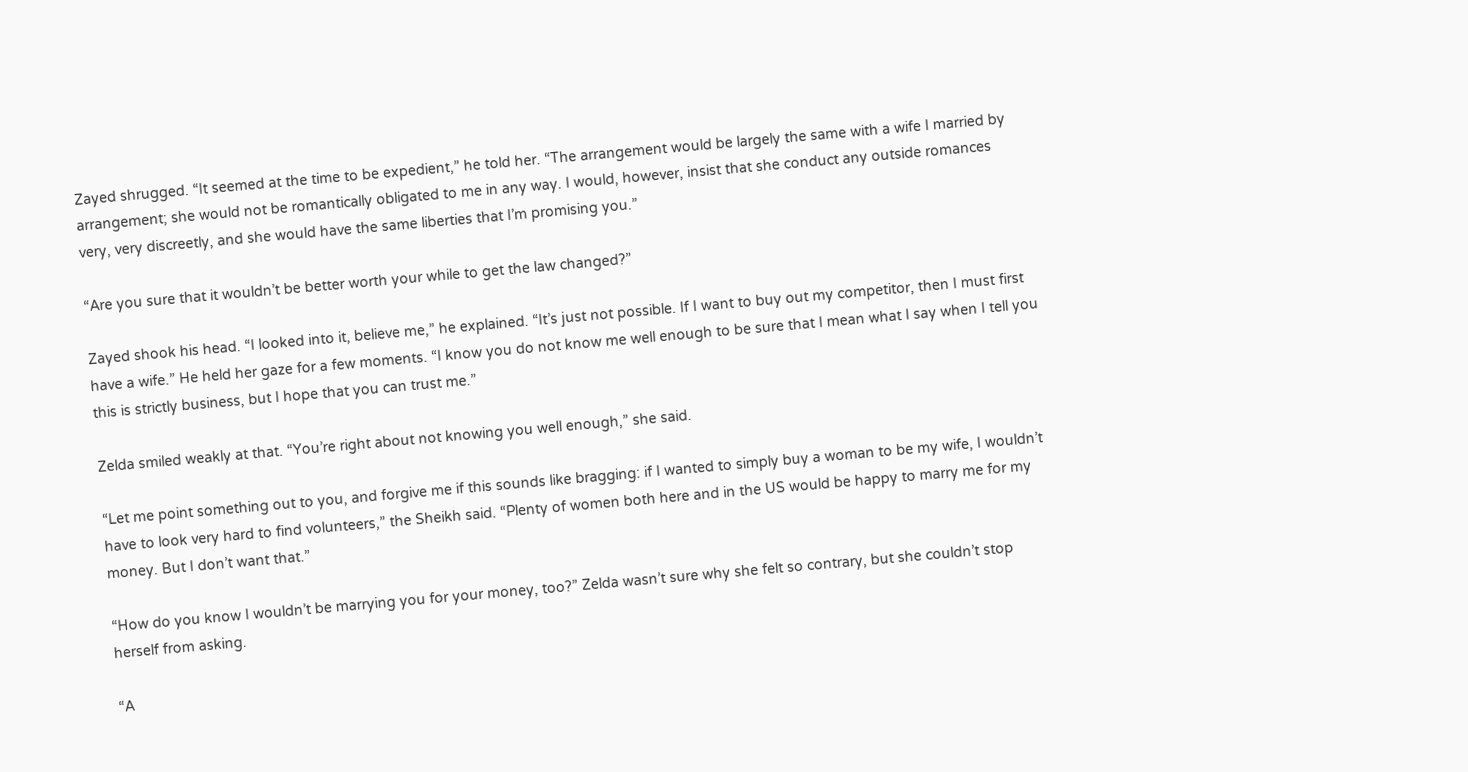Zayed shrugged. “It seemed at the time to be expedient,” he told her. “The arrangement would be largely the same with a wife I married by arrangement; she would not be romantically obligated to me in any way. I would, however, insist that she conduct any outside romances very, very discreetly, and she would have the same liberties that I’m promising you.”

“Are you sure that it wouldn’t be better worth your while to get the law changed?”

Zayed shook his head. “I looked into it, believe me,” he explained. “It’s just not possible. If I want to buy out my competitor, then I must first have a wife.” He held her gaze for a few moments. “I know you do not know me well enough to be sure that I mean what I say when I tell you this is strictly business, but I hope that you can trust me.”

Zelda smiled weakly at that. “You’re right about not knowing you well enough,” she said.

“Let me point something out to you, and forgive me if this sounds like bragging: if I wanted to simply buy a woman to be my wife, I wouldn’t have to look very hard to find volunteers,” the Sheikh said. “Plenty of women both here and in the US would be happy to marry me for my money. But I don’t want that.”

“How do you know I wouldn’t be marrying you for your money, too?” Zelda wasn’t sure why she felt so contrary, but she couldn’t stop herself from asking.

“A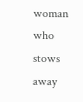woman who stows away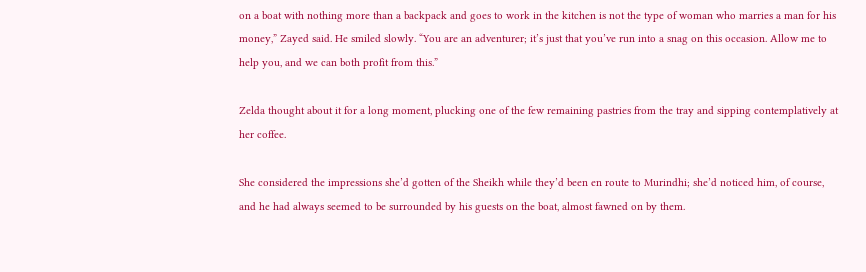on a boat with nothing more than a backpack and goes to work in the kitchen is not the type of woman who marries a man for his money,” Zayed said. He smiled slowly. “You are an adventurer; it’s just that you’ve run into a snag on this occasion. Allow me to help you, and we can both profit from this.”

Zelda thought about it for a long moment, plucking one of the few remaining pastries from the tray and sipping contemplatively at her coffee.

She considered the impressions she’d gotten of the Sheikh while they’d been en route to Murindhi; she’d noticed him, of course, and he had always seemed to be surrounded by his guests on the boat, almost fawned on by them.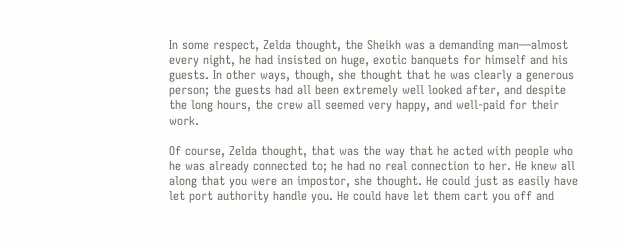In some respect, Zelda thought, the Sheikh was a demanding man—almost every night, he had insisted on huge, exotic banquets for himself and his guests. In other ways, though, she thought that he was clearly a generous person; the guests had all been extremely well looked after, and despite the long hours, the crew all seemed very happy, and well-paid for their work.

Of course, Zelda thought, that was the way that he acted with people who he was already connected to; he had no real connection to her. He knew all along that you were an impostor, she thought. He could just as easily have let port authority handle you. He could have let them cart you off and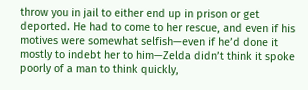throw you in jail to either end up in prison or get deported. He had to come to her rescue, and even if his motives were somewhat selfish—even if he’d done it mostly to indebt her to him—Zelda didn’t think it spoke poorly of a man to think quickly,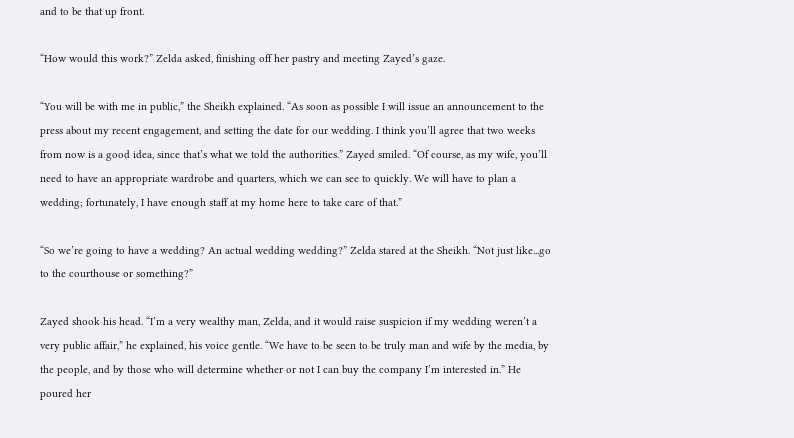and to be that up front.

“How would this work?” Zelda asked, finishing off her pastry and meeting Zayed’s gaze.

“You will be with me in public,” the Sheikh explained. “As soon as possible I will issue an announcement to the press about my recent engagement, and setting the date for our wedding. I think you’ll agree that two weeks from now is a good idea, since that’s what we told the authorities.” Zayed smiled. “Of course, as my wife, you’ll need to have an appropriate wardrobe and quarters, which we can see to quickly. We will have to plan a wedding; fortunately, I have enough staff at my home here to take care of that.”

“So we’re going to have a wedding? An actual wedding wedding?” Zelda stared at the Sheikh. “Not just like...go to the courthouse or something?”

Zayed shook his head. “I’m a very wealthy man, Zelda, and it would raise suspicion if my wedding weren’t a very public affair,” he explained, his voice gentle. “We have to be seen to be truly man and wife by the media, by the people, and by those who will determine whether or not I can buy the company I’m interested in.” He poured her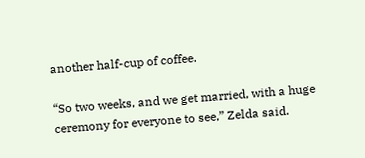another half-cup of coffee.

“So two weeks, and we get married, with a huge ceremony for everyone to see,” Zelda said.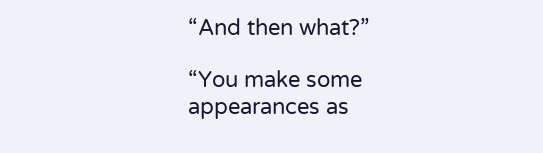“And then what?”

“You make some appearances as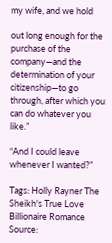my wife, and we hold

out long enough for the purchase of the company—and the determination of your citizenship—to go through, after which you can do whatever you like.”

“And I could leave whenever I wanted?”

Tags: Holly Rayner The Sheikh's True Love Billionaire Romance
Source: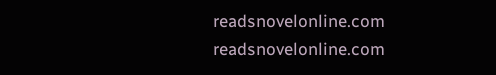readsnovelonline.com
readsnovelonline.com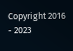Copyright 2016 - 2023